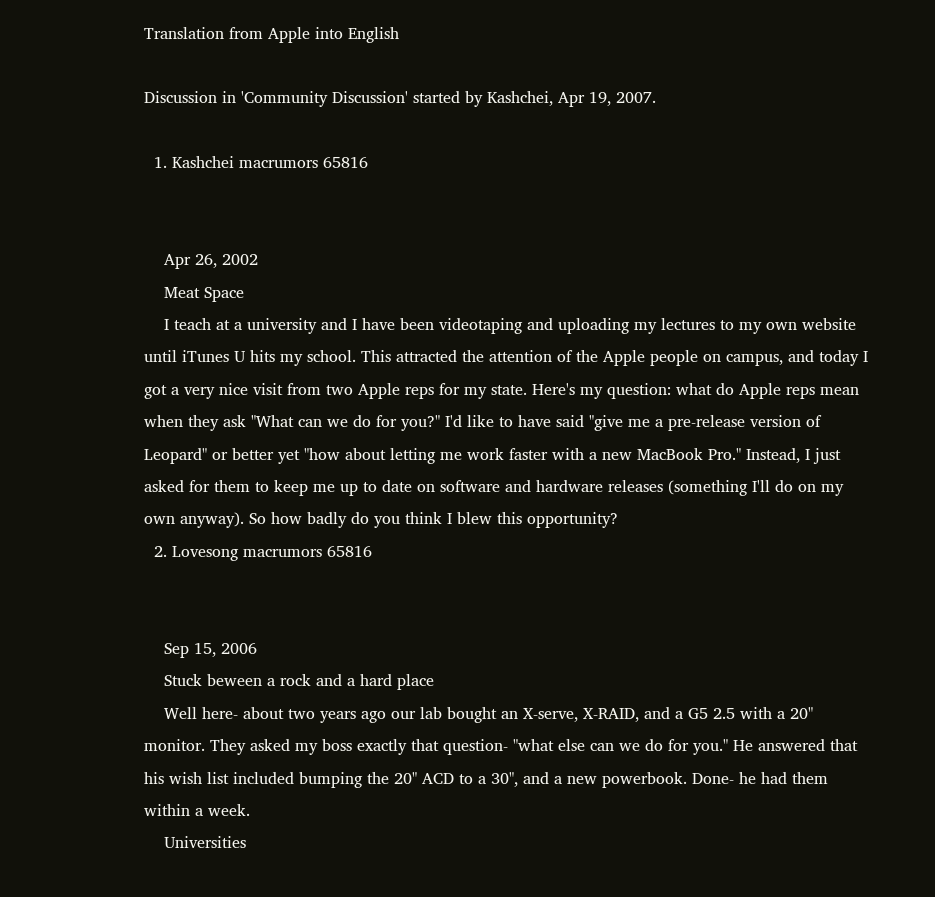Translation from Apple into English

Discussion in 'Community Discussion' started by Kashchei, Apr 19, 2007.

  1. Kashchei macrumors 65816


    Apr 26, 2002
    Meat Space
    I teach at a university and I have been videotaping and uploading my lectures to my own website until iTunes U hits my school. This attracted the attention of the Apple people on campus, and today I got a very nice visit from two Apple reps for my state. Here's my question: what do Apple reps mean when they ask "What can we do for you?" I'd like to have said "give me a pre-release version of Leopard" or better yet "how about letting me work faster with a new MacBook Pro." Instead, I just asked for them to keep me up to date on software and hardware releases (something I'll do on my own anyway). So how badly do you think I blew this opportunity?
  2. Lovesong macrumors 65816


    Sep 15, 2006
    Stuck beween a rock and a hard place
    Well here- about two years ago our lab bought an X-serve, X-RAID, and a G5 2.5 with a 20" monitor. They asked my boss exactly that question- "what else can we do for you." He answered that his wish list included bumping the 20" ACD to a 30", and a new powerbook. Done- he had them within a week.
    Universities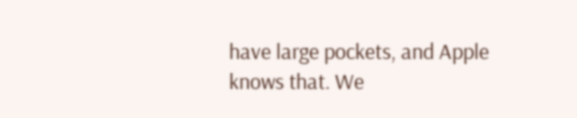have large pockets, and Apple knows that. We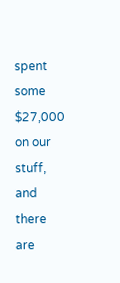spent some $27,000 on our stuff, and there are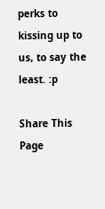perks to kissing up to us, to say the least. :p

Share This Page